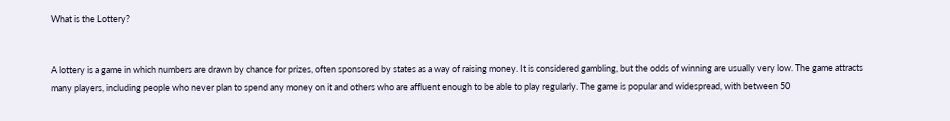What is the Lottery?


A lottery is a game in which numbers are drawn by chance for prizes, often sponsored by states as a way of raising money. It is considered gambling, but the odds of winning are usually very low. The game attracts many players, including people who never plan to spend any money on it and others who are affluent enough to be able to play regularly. The game is popular and widespread, with between 50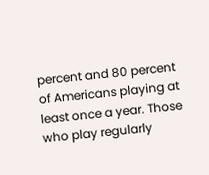percent and 80 percent of Americans playing at least once a year. Those who play regularly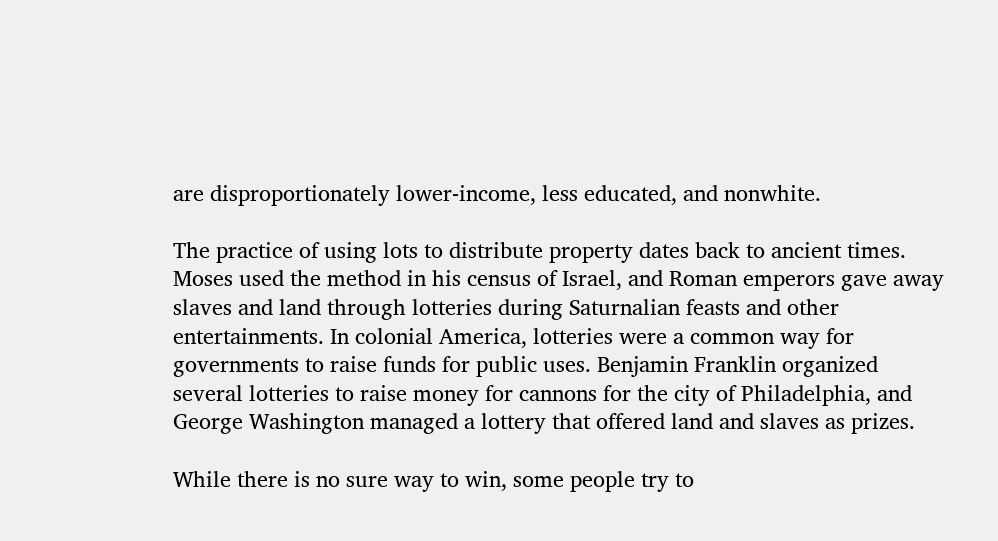are disproportionately lower-income, less educated, and nonwhite.

The practice of using lots to distribute property dates back to ancient times. Moses used the method in his census of Israel, and Roman emperors gave away slaves and land through lotteries during Saturnalian feasts and other entertainments. In colonial America, lotteries were a common way for governments to raise funds for public uses. Benjamin Franklin organized several lotteries to raise money for cannons for the city of Philadelphia, and George Washington managed a lottery that offered land and slaves as prizes.

While there is no sure way to win, some people try to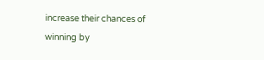increase their chances of winning by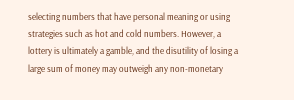selecting numbers that have personal meaning or using strategies such as hot and cold numbers. However, a lottery is ultimately a gamble, and the disutility of losing a large sum of money may outweigh any non-monetary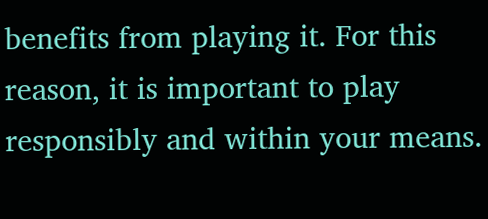benefits from playing it. For this reason, it is important to play responsibly and within your means.